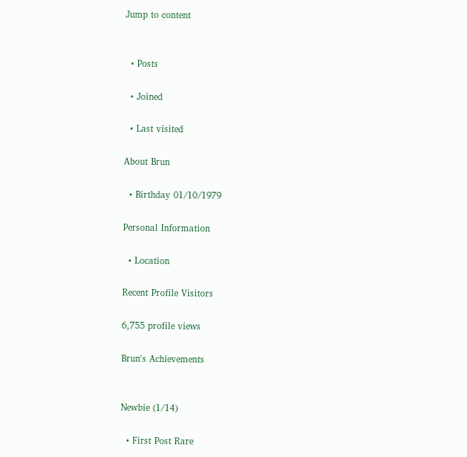Jump to content


  • Posts

  • Joined

  • Last visited

About Brun

  • Birthday 01/10/1979

Personal Information

  • Location

Recent Profile Visitors

6,755 profile views

Brun's Achievements


Newbie (1/14)

  • First Post Rare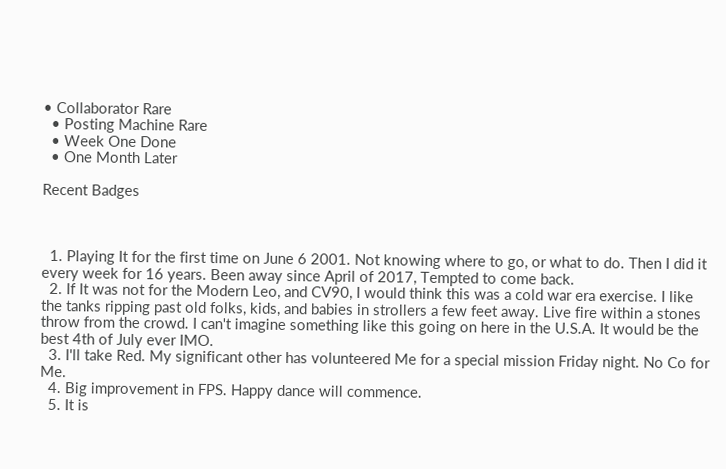• Collaborator Rare
  • Posting Machine Rare
  • Week One Done
  • One Month Later

Recent Badges



  1. Playing It for the first time on June 6 2001. Not knowing where to go, or what to do. Then I did it every week for 16 years. Been away since April of 2017, Tempted to come back.
  2. If It was not for the Modern Leo, and CV90, I would think this was a cold war era exercise. I like the tanks ripping past old folks, kids, and babies in strollers a few feet away. Live fire within a stones throw from the crowd. I can't imagine something like this going on here in the U.S.A. It would be the best 4th of July ever IMO.
  3. I'll take Red. My significant other has volunteered Me for a special mission Friday night. No Co for Me.
  4. Big improvement in FPS. Happy dance will commence.
  5. It is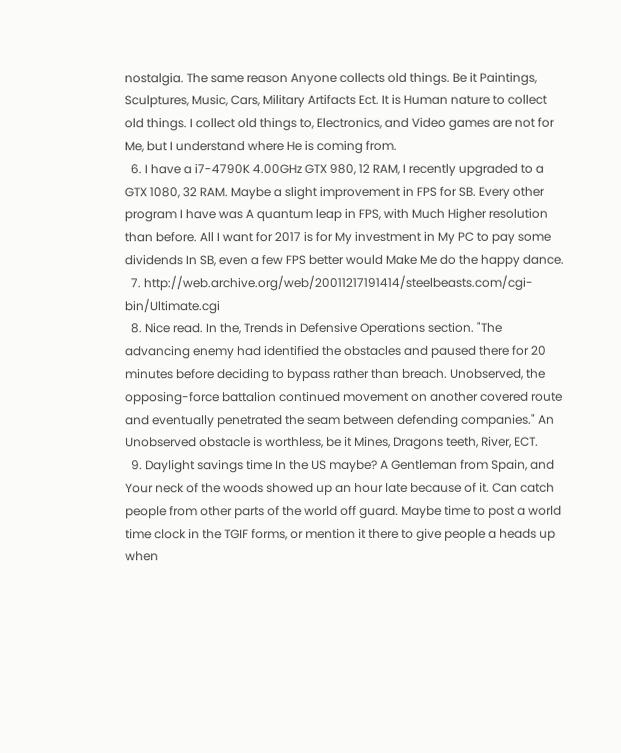nostalgia. The same reason Anyone collects old things. Be it Paintings, Sculptures, Music, Cars, Military Artifacts Ect. It is Human nature to collect old things. I collect old things to, Electronics, and Video games are not for Me, but I understand where He is coming from.
  6. I have a i7-4790K 4.00GHz GTX 980, 12 RAM, I recently upgraded to a GTX 1080, 32 RAM. Maybe a slight improvement in FPS for SB. Every other program I have was A quantum leap in FPS, with Much Higher resolution than before. All I want for 2017 is for My investment in My PC to pay some dividends In SB, even a few FPS better would Make Me do the happy dance.
  7. http://web.archive.org/web/20011217191414/steelbeasts.com/cgi-bin/Ultimate.cgi
  8. Nice read. In the, Trends in Defensive Operations section. "The advancing enemy had identified the obstacles and paused there for 20 minutes before deciding to bypass rather than breach. Unobserved, the opposing-force battalion continued movement on another covered route and eventually penetrated the seam between defending companies." An Unobserved obstacle is worthless, be it Mines, Dragons teeth, River, ECT.
  9. Daylight savings time In the US maybe? A Gentleman from Spain, and Your neck of the woods showed up an hour late because of it. Can catch people from other parts of the world off guard. Maybe time to post a world time clock in the TGIF forms, or mention it there to give people a heads up when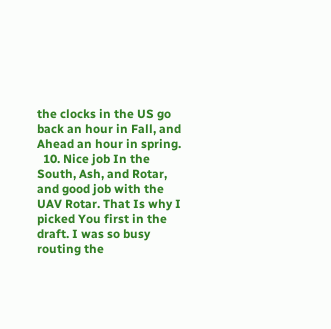the clocks in the US go back an hour in Fall, and Ahead an hour in spring.
  10. Nice job In the South, Ash, and Rotar, and good job with the UAV Rotar. That Is why I picked You first in the draft. I was so busy routing the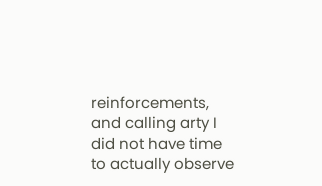reinforcements, and calling arty I did not have time to actually observe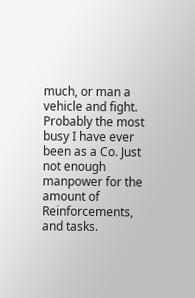much, or man a vehicle and fight. Probably the most busy I have ever been as a Co. Just not enough manpower for the amount of Reinforcements, and tasks.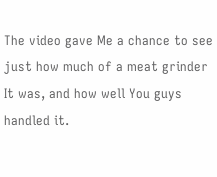The video gave Me a chance to see just how much of a meat grinder It was, and how well You guys handled it.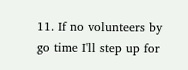11. If no volunteers by go time I'll step up for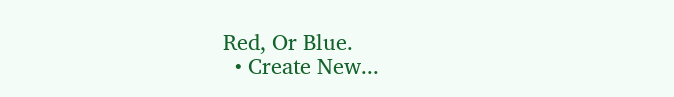Red, Or Blue.
  • Create New...